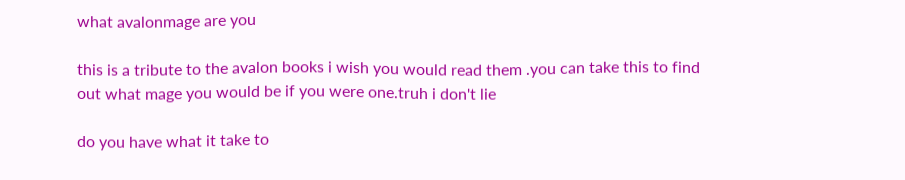what avalonmage are you

this is a tribute to the avalon books i wish you would read them .you can take this to find out what mage you would be if you were one.truh i don't lie

do you have what it take to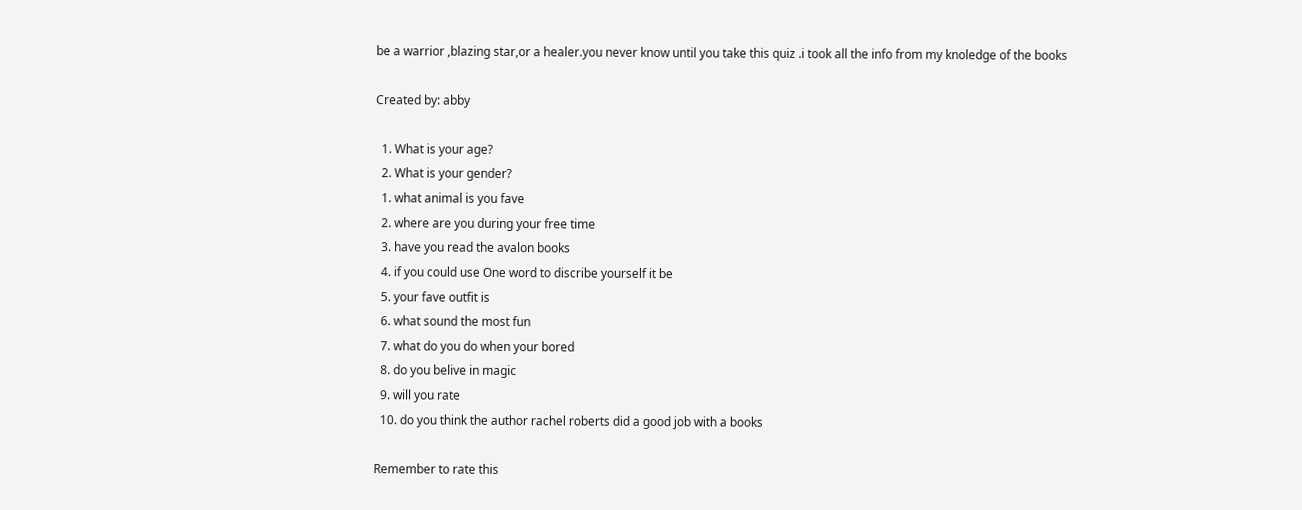be a warrior ,blazing star,or a healer.you never know until you take this quiz .i took all the info from my knoledge of the books

Created by: abby

  1. What is your age?
  2. What is your gender?
  1. what animal is you fave
  2. where are you during your free time
  3. have you read the avalon books
  4. if you could use One word to discribe yourself it be
  5. your fave outfit is
  6. what sound the most fun
  7. what do you do when your bored
  8. do you belive in magic
  9. will you rate
  10. do you think the author rachel roberts did a good job with a books

Remember to rate this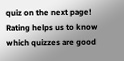quiz on the next page!
Rating helps us to know which quizzes are good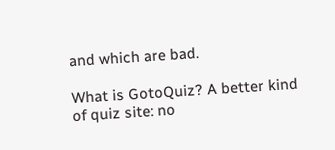and which are bad.

What is GotoQuiz? A better kind of quiz site: no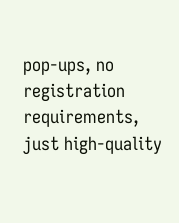pop-ups, no registration requirements, just high-quality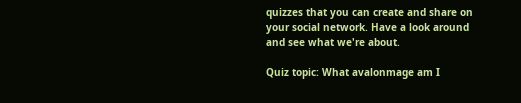quizzes that you can create and share on your social network. Have a look around and see what we're about.

Quiz topic: What avalonmage am I